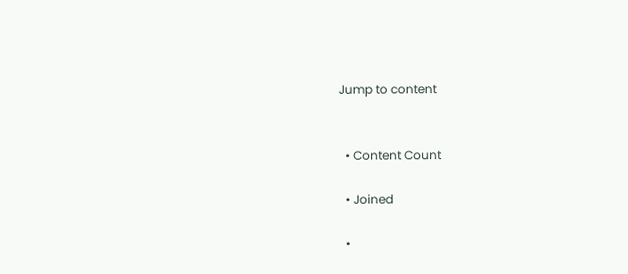Jump to content


  • Content Count

  • Joined

  •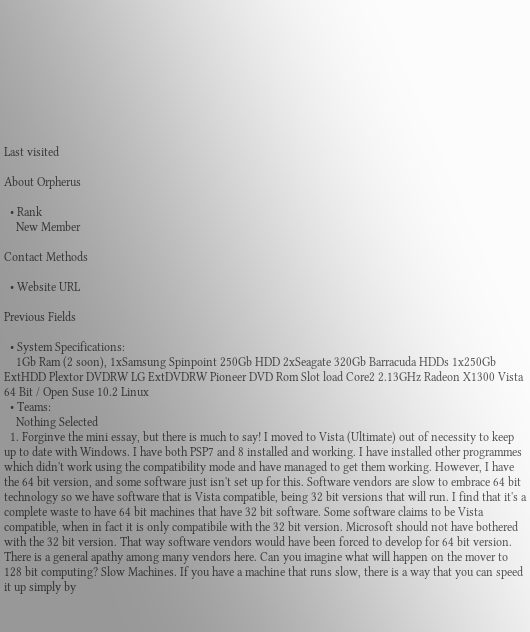Last visited

About Orpherus

  • Rank
    New Member

Contact Methods

  • Website URL

Previous Fields

  • System Specifications:
    1Gb Ram (2 soon), 1xSamsung Spinpoint 250Gb HDD 2xSeagate 320Gb Barracuda HDDs 1x250Gb ExtHDD Plextor DVDRW LG ExtDVDRW Pioneer DVD Rom Slot load Core2 2.13GHz Radeon X1300 Vista 64 Bit / Open Suse 10.2 Linux
  • Teams:
    Nothing Selected
  1. Forginve the mini essay, but there is much to say! I moved to Vista (Ultimate) out of necessity to keep up to date with Windows. I have both PSP7 and 8 installed and working. I have installed other programmes which didn't work using the compatibility mode and have managed to get them working. However, I have the 64 bit version, and some software just isn't set up for this. Software vendors are slow to embrace 64 bit technology so we have software that is Vista compatible, being 32 bit versions that will run. I find that it's a complete waste to have 64 bit machines that have 32 bit software. Some software claims to be Vista compatible, when in fact it is only compatibile with the 32 bit version. Microsoft should not have bothered with the 32 bit version. That way software vendors would have been forced to develop for 64 bit version. There is a general apathy among many vendors here. Can you imagine what will happen on the mover to 128 bit computing? Slow Machines. If you have a machine that runs slow, there is a way that you can speed it up simply by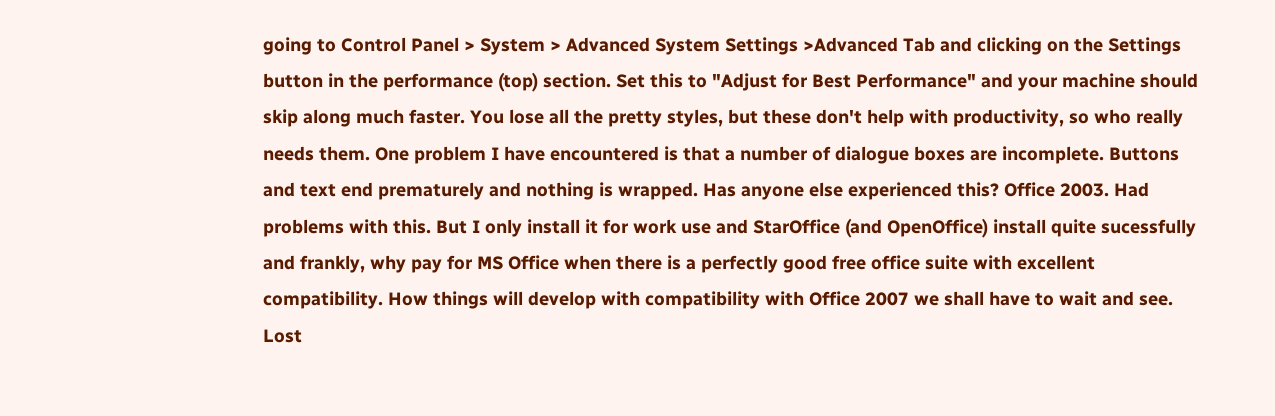going to Control Panel > System > Advanced System Settings >Advanced Tab and clicking on the Settings button in the performance (top) section. Set this to "Adjust for Best Performance" and your machine should skip along much faster. You lose all the pretty styles, but these don't help with productivity, so who really needs them. One problem I have encountered is that a number of dialogue boxes are incomplete. Buttons and text end prematurely and nothing is wrapped. Has anyone else experienced this? Office 2003. Had problems with this. But I only install it for work use and StarOffice (and OpenOffice) install quite sucessfully and frankly, why pay for MS Office when there is a perfectly good free office suite with excellent compatibility. How things will develop with compatibility with Office 2007 we shall have to wait and see. Lost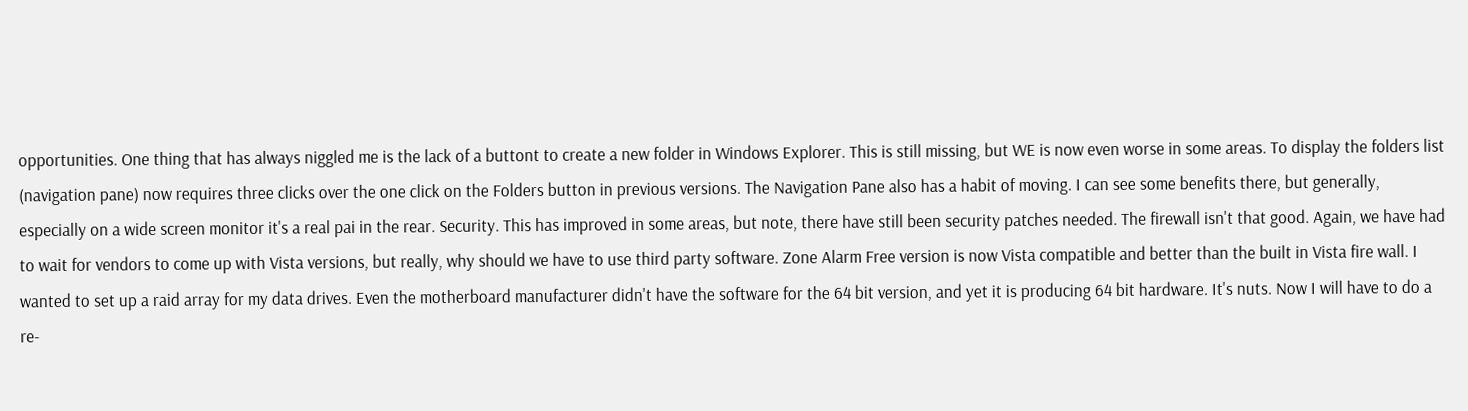opportunities. One thing that has always niggled me is the lack of a buttont to create a new folder in Windows Explorer. This is still missing, but WE is now even worse in some areas. To display the folders list (navigation pane) now requires three clicks over the one click on the Folders button in previous versions. The Navigation Pane also has a habit of moving. I can see some benefits there, but generally, especially on a wide screen monitor it's a real pai in the rear. Security. This has improved in some areas, but note, there have still been security patches needed. The firewall isn't that good. Again, we have had to wait for vendors to come up with Vista versions, but really, why should we have to use third party software. Zone Alarm Free version is now Vista compatible and better than the built in Vista fire wall. I wanted to set up a raid array for my data drives. Even the motherboard manufacturer didn't have the software for the 64 bit version, and yet it is producing 64 bit hardware. It's nuts. Now I will have to do a re-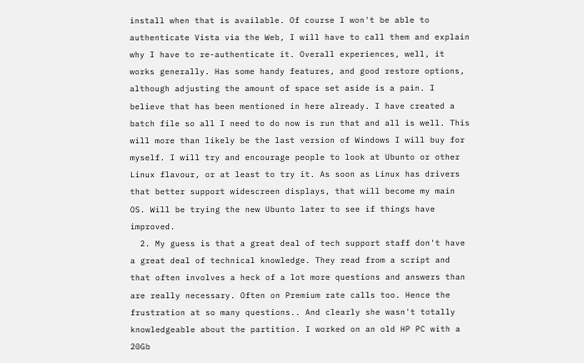install when that is available. Of course I won't be able to authenticate Vista via the Web, I will have to call them and explain why I have to re-authenticate it. Overall experiences, well, it works generally. Has some handy features, and good restore options, although adjusting the amount of space set aside is a pain. I believe that has been mentioned in here already. I have created a batch file so all I need to do now is run that and all is well. This will more than likely be the last version of Windows I will buy for myself. I will try and encourage people to look at Ubunto or other Linux flavour, or at least to try it. As soon as Linux has drivers that better support widescreen displays, that will become my main OS. Will be trying the new Ubunto later to see if things have improved.
  2. My guess is that a great deal of tech support staff don't have a great deal of technical knowledge. They read from a script and that often involves a heck of a lot more questions and answers than are really necessary. Often on Premium rate calls too. Hence the frustration at so many questions.. And clearly she wasn't totally knowledgeable about the partition. I worked on an old HP PC with a 20Gb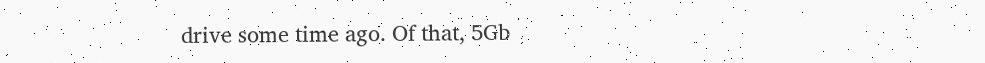drive some time ago. Of that, 5Gb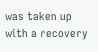was taken up with a recovery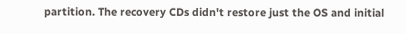partition. The recovery CDs didn't restore just the OS and initial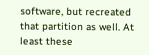software, but recreated that partition as well. At least these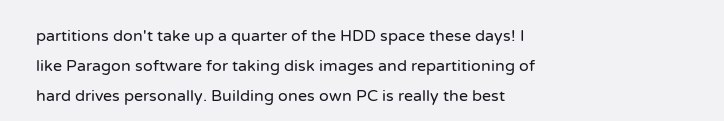partitions don't take up a quarter of the HDD space these days! I like Paragon software for taking disk images and repartitioning of hard drives personally. Building ones own PC is really the best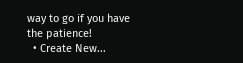way to go if you have the patience!
  • Create New...